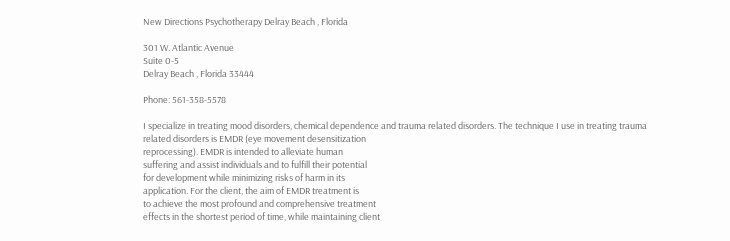New Directions Psychotherapy Delray Beach , Florida

301 W. Atlantic Avenue
Suite 0-5
Delray Beach , Florida 33444

Phone: 561-358-5578

I specialize in treating mood disorders, chemical dependence and trauma related disorders. The technique I use in treating trauma
related disorders is EMDR (eye movement desensitization
reprocessing). EMDR is intended to alleviate human
suffering and assist individuals and to fulfill their potential
for development while minimizing risks of harm in its
application. For the client, the aim of EMDR treatment is
to achieve the most profound and comprehensive treatment
effects in the shortest period of time, while maintaining client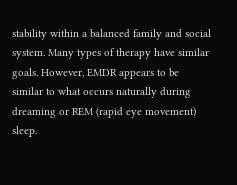stability within a balanced family and social system. Many types of therapy have similar goals. However, EMDR appears to be similar to what occurs naturally during dreaming or REM (rapid eye movement) sleep.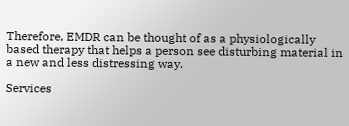Therefore, EMDR can be thought of as a physiologically based therapy that helps a person see disturbing material in a new and less distressing way.

Services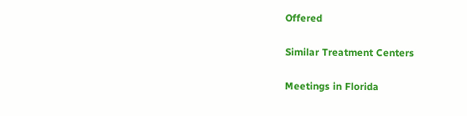Offered

Similar Treatment Centers

Meetings in Florida